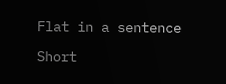Flat in a sentence

Short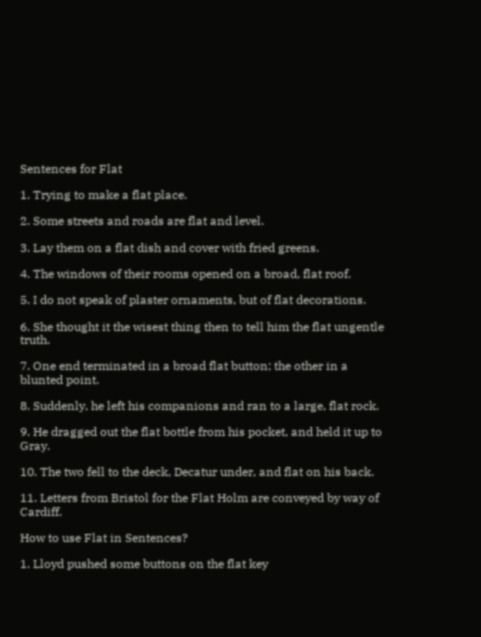Sentences for Flat

1. Trying to make a flat place.

2. Some streets and roads are flat and level.

3. Lay them on a flat dish and cover with fried greens.

4. The windows of their rooms opened on a broad, flat roof.

5. I do not speak of plaster ornaments, but of flat decorations.

6. She thought it the wisest thing then to tell him the flat ungentle truth.

7. One end terminated in a broad flat button; the other in a blunted point.

8. Suddenly, he left his companions and ran to a large, flat rock.

9. He dragged out the flat bottle from his pocket, and held it up to Gray.

10. The two fell to the deck, Decatur under, and flat on his back.

11. Letters from Bristol for the Flat Holm are conveyed by way of Cardiff.

How to use Flat in Sentences?

1. Lloyd pushed some buttons on the flat key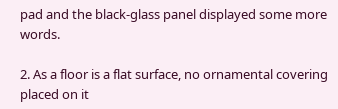pad and the black-glass panel displayed some more words.

2. As a floor is a flat surface, no ornamental covering placed on it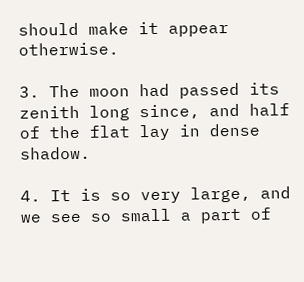should make it appear otherwise.

3. The moon had passed its zenith long since, and half of the flat lay in dense shadow.

4. It is so very large, and we see so small a part of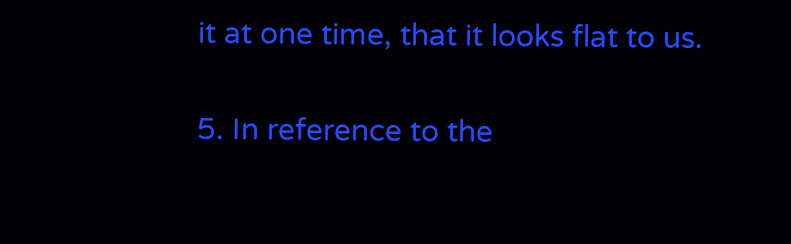it at one time, that it looks flat to us.

5. In reference to the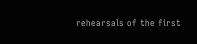rehearsals of the first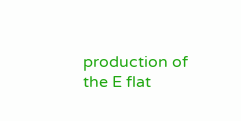production of the E flat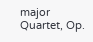major Quartet, Op.